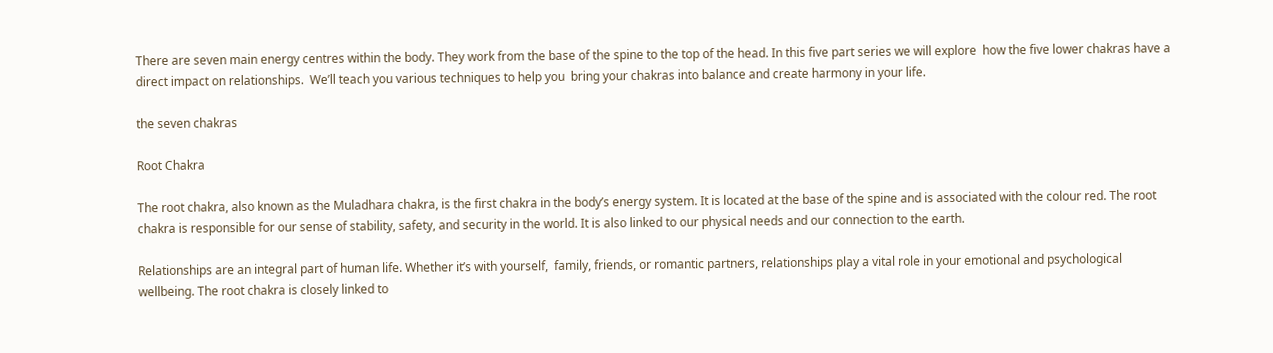There are seven main energy centres within the body. They work from the base of the spine to the top of the head. In this five part series we will explore  how the five lower chakras have a direct impact on relationships.  We’ll teach you various techniques to help you  bring your chakras into balance and create harmony in your life.

the seven chakras

Root Chakra

The root chakra, also known as the Muladhara chakra, is the first chakra in the body’s energy system. It is located at the base of the spine and is associated with the colour red. The root chakra is responsible for our sense of stability, safety, and security in the world. It is also linked to our physical needs and our connection to the earth.

Relationships are an integral part of human life. Whether it’s with yourself,  family, friends, or romantic partners, relationships play a vital role in your emotional and psychological wellbeing. The root chakra is closely linked to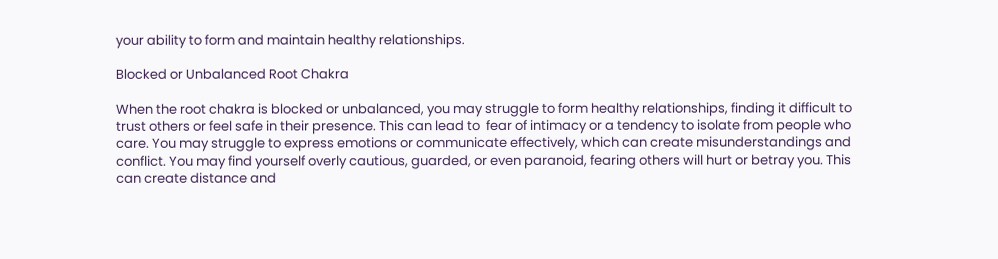your ability to form and maintain healthy relationships.

Blocked or Unbalanced Root Chakra

When the root chakra is blocked or unbalanced, you may struggle to form healthy relationships, finding it difficult to trust others or feel safe in their presence. This can lead to  fear of intimacy or a tendency to isolate from people who care. You may struggle to express emotions or communicate effectively, which can create misunderstandings and conflict. You may find yourself overly cautious, guarded, or even paranoid, fearing others will hurt or betray you. This can create distance and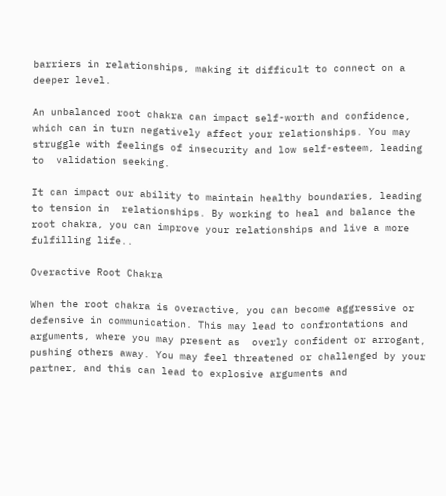barriers in relationships, making it difficult to connect on a deeper level.

An unbalanced root chakra can impact self-worth and confidence, which can in turn negatively affect your relationships. You may struggle with feelings of insecurity and low self-esteem, leading to  validation seeking.

It can impact our ability to maintain healthy boundaries, leading to tension in  relationships. By working to heal and balance the root chakra, you can improve your relationships and live a more fulfilling life..

Overactive Root Chakra

When the root chakra is overactive, you can become aggressive or defensive in communication. This may lead to confrontations and arguments, where you may present as  overly confident or arrogant, pushing others away. You may feel threatened or challenged by your partner, and this can lead to explosive arguments and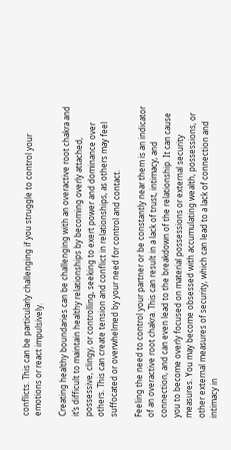conflicts. This can be particularly challenging if you struggle to control your emotions or react impulsively.

Creating healthy boundaries can be challenging with an overactive root chakra and it’s difficult to maintain healthy relationships by becoming overly attached, possessive, clingy, or controlling, seeking to exert power and dominance over others. This can create tension and conflict in relationships, as others may feel suffocated or overwhelmed by your need for control and contact.

Feeling the need to control your partner or be constantly near them is an indicator of an overactive root chakra. This can result in a lack of trust, intimacy, and connection, and can even lead to the breakdown of the relationship. It can cause you to become overly focused on material possessions or external security measures. You may become obsessed with accumulating wealth, possessions, or other external measures of security, which can lead to a lack of connection and intimacy in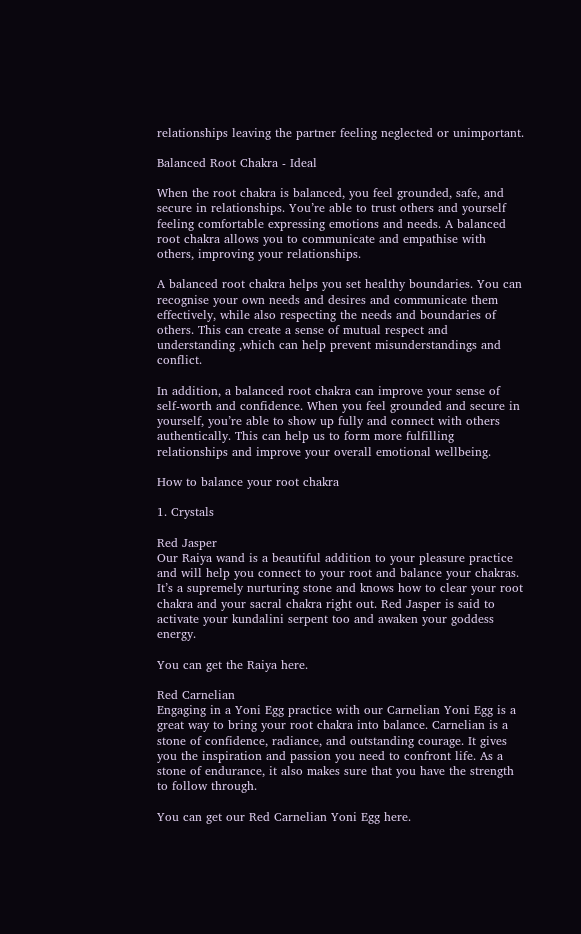relationships leaving the partner feeling neglected or unimportant.

Balanced Root Chakra - Ideal

When the root chakra is balanced, you feel grounded, safe, and secure in relationships. You’re able to trust others and yourself feeling comfortable expressing emotions and needs. A balanced root chakra allows you to communicate and empathise with others, improving your relationships.

A balanced root chakra helps you set healthy boundaries. You can recognise your own needs and desires and communicate them effectively, while also respecting the needs and boundaries of others. This can create a sense of mutual respect and understanding ,which can help prevent misunderstandings and conflict.

In addition, a balanced root chakra can improve your sense of self-worth and confidence. When you feel grounded and secure in yourself, you’re able to show up fully and connect with others authentically. This can help us to form more fulfilling relationships and improve your overall emotional wellbeing.

How to balance your root chakra

1. Crystals

Red Jasper
Our Raiya wand is a beautiful addition to your pleasure practice and will help you connect to your root and balance your chakras. It’s a supremely nurturing stone and knows how to clear your root chakra and your sacral chakra right out. Red Jasper is said to activate your kundalini serpent too and awaken your goddess energy.

You can get the Raiya here.

Red Carnelian
Engaging in a Yoni Egg practice with our Carnelian Yoni Egg is a great way to bring your root chakra into balance. Carnelian is a stone of confidence, radiance, and outstanding courage. It gives you the inspiration and passion you need to confront life. As a stone of endurance, it also makes sure that you have the strength to follow through.

You can get our Red Carnelian Yoni Egg here.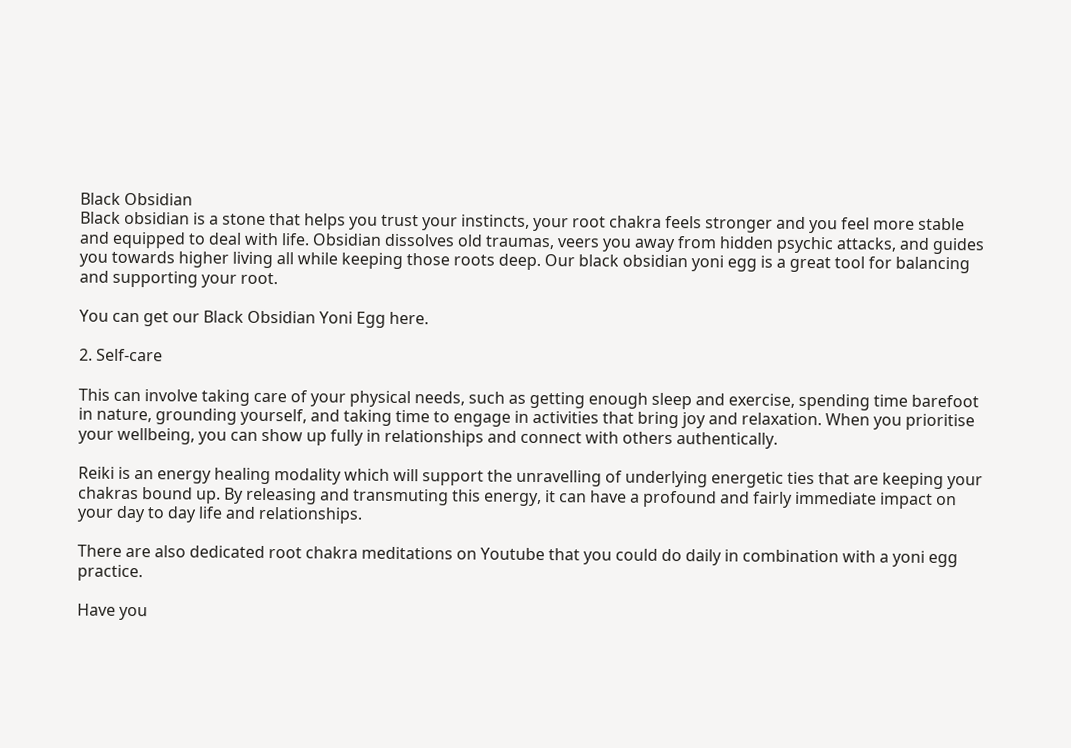Black Obsidian
Black obsidian is a stone that helps you trust your instincts, your root chakra feels stronger and you feel more stable and equipped to deal with life. Obsidian dissolves old traumas, veers you away from hidden psychic attacks, and guides you towards higher living all while keeping those roots deep. Our black obsidian yoni egg is a great tool for balancing and supporting your root.

You can get our Black Obsidian Yoni Egg here.

2. Self-care

This can involve taking care of your physical needs, such as getting enough sleep and exercise, spending time barefoot in nature, grounding yourself, and taking time to engage in activities that bring joy and relaxation. When you prioritise your wellbeing, you can show up fully in relationships and connect with others authentically.

Reiki is an energy healing modality which will support the unravelling of underlying energetic ties that are keeping your chakras bound up. By releasing and transmuting this energy, it can have a profound and fairly immediate impact on your day to day life and relationships.

There are also dedicated root chakra meditations on Youtube that you could do daily in combination with a yoni egg practice.

Have you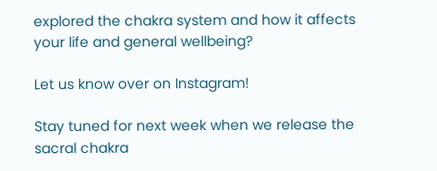explored the chakra system and how it affects your life and general wellbeing?

Let us know over on Instagram!

Stay tuned for next week when we release the sacral chakra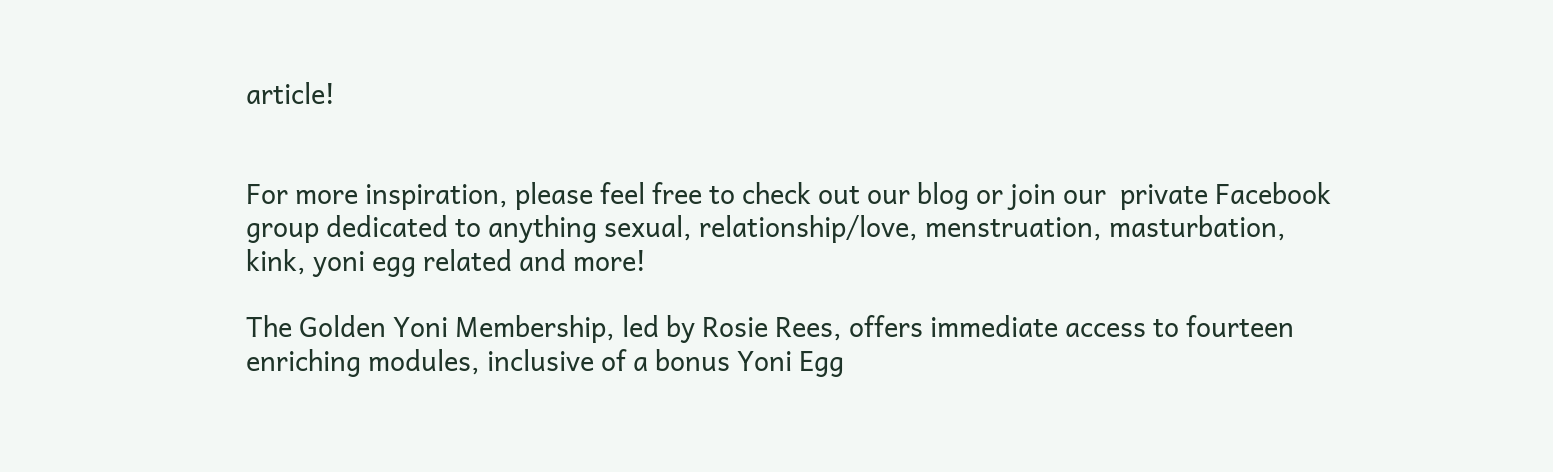article!


For more inspiration, please feel free to check out our blog or join our  private Facebook group dedicated to anything sexual, relationship/love, menstruation, masturbation, kink, yoni egg related and more!

The Golden Yoni Membership, led by Rosie Rees, offers immediate access to fourteen enriching modules, inclusive of a bonus Yoni Egg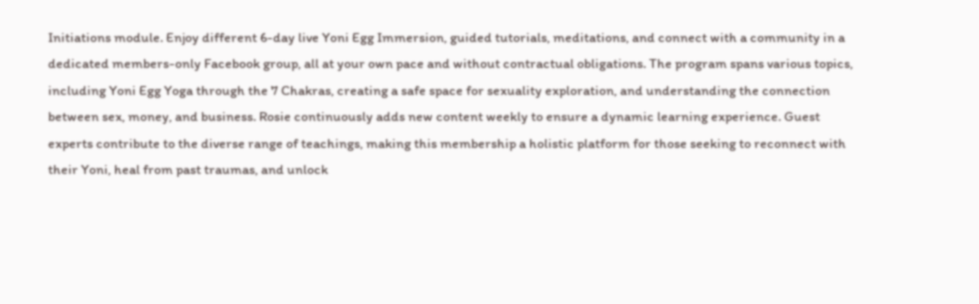Initiations module. Enjoy different 6-day live Yoni Egg Immersion, guided tutorials, meditations, and connect with a community in a dedicated members-only Facebook group, all at your own pace and without contractual obligations. The program spans various topics, including Yoni Egg Yoga through the 7 Chakras, creating a safe space for sexuality exploration, and understanding the connection between sex, money, and business. Rosie continuously adds new content weekly to ensure a dynamic learning experience. Guest experts contribute to the diverse range of teachings, making this membership a holistic platform for those seeking to reconnect with their Yoni, heal from past traumas, and unlock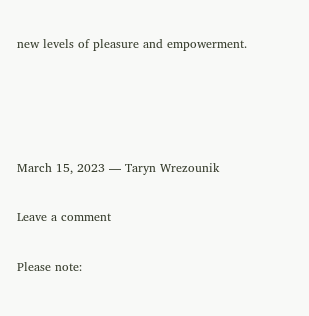new levels of pleasure and empowerment.




March 15, 2023 — Taryn Wrezounik

Leave a comment

Please note: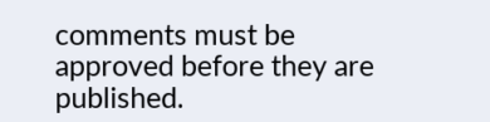comments must be approved before they are published.